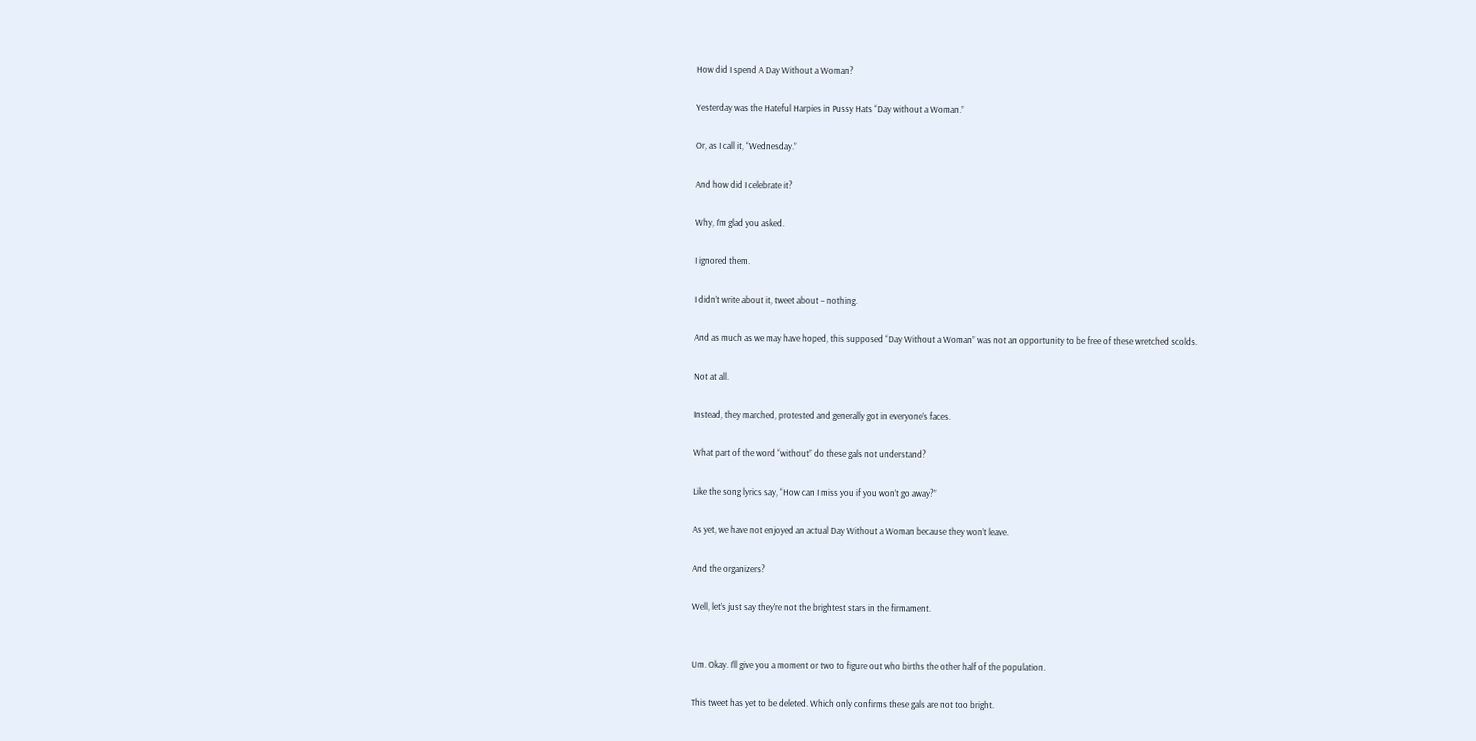How did I spend A Day Without a Woman?

Yesterday was the Hateful Harpies in Pussy Hats “Day without a Woman.”

Or, as I call it, “Wednesday.”

And how did I celebrate it?

Why, I’m glad you asked.

I ignored them.

I didn’t write about it, tweet about – nothing.

And as much as we may have hoped, this supposed “Day Without a Woman” was not an opportunity to be free of these wretched scolds.

Not at all.

Instead, they marched, protested and generally got in everyone’s faces.

What part of the word “without” do these gals not understand?

Like the song lyrics say, “How can I miss you if you won’t go away?”

As yet, we have not enjoyed an actual Day Without a Woman because they won’t leave.

And the organizers?

Well, let’s just say they’re not the brightest stars in the firmament.


Um. Okay. I’ll give you a moment or two to figure out who births the other half of the population.

This tweet has yet to be deleted. Which only confirms these gals are not too bright.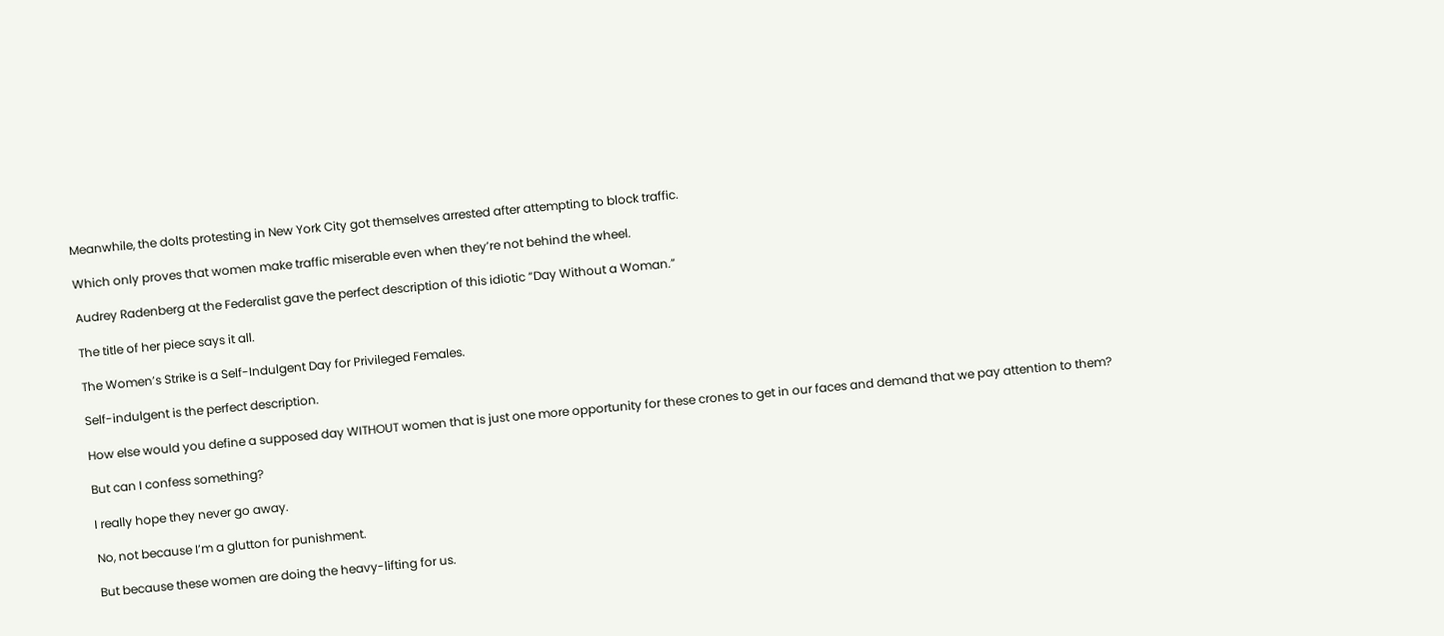Meanwhile, the dolts protesting in New York City got themselves arrested after attempting to block traffic.

Which only proves that women make traffic miserable even when they’re not behind the wheel.

Audrey Radenberg at the Federalist gave the perfect description of this idiotic “Day Without a Woman.”

The title of her piece says it all.

The Women’s Strike is a Self-Indulgent Day for Privileged Females.

Self-indulgent is the perfect description.

How else would you define a supposed day WITHOUT women that is just one more opportunity for these crones to get in our faces and demand that we pay attention to them?

But can I confess something?

I really hope they never go away.

No, not because I’m a glutton for punishment.

But because these women are doing the heavy-lifting for us.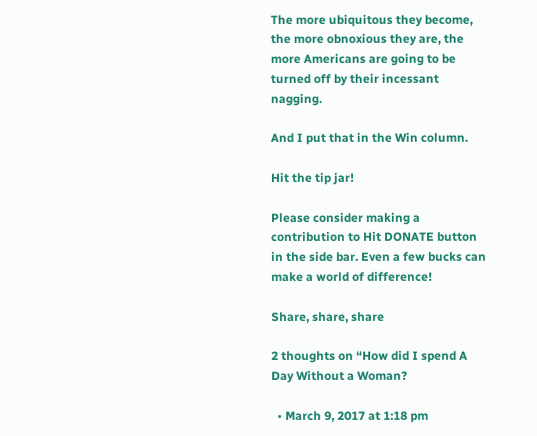The more ubiquitous they become, the more obnoxious they are, the more Americans are going to be turned off by their incessant nagging.

And I put that in the Win column.

Hit the tip jar!

Please consider making a contribution to Hit DONATE button in the side bar. Even a few bucks can make a world of difference!

Share, share, share

2 thoughts on “How did I spend A Day Without a Woman?

  • March 9, 2017 at 1:18 pm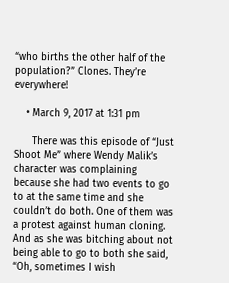“who births the other half of the population?” Clones. They’re everywhere!

    • March 9, 2017 at 1:31 pm

      There was this episode of “Just Shoot Me” where Wendy Malik’s character was complaining because she had two events to go to at the same time and she couldn’t do both. One of them was a protest against human cloning. And as she was bitching about not being able to go to both she said, “Oh, sometimes I wish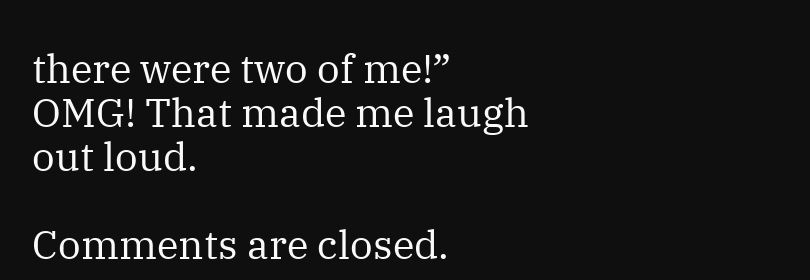there were two of me!” OMG! That made me laugh out loud.

Comments are closed.